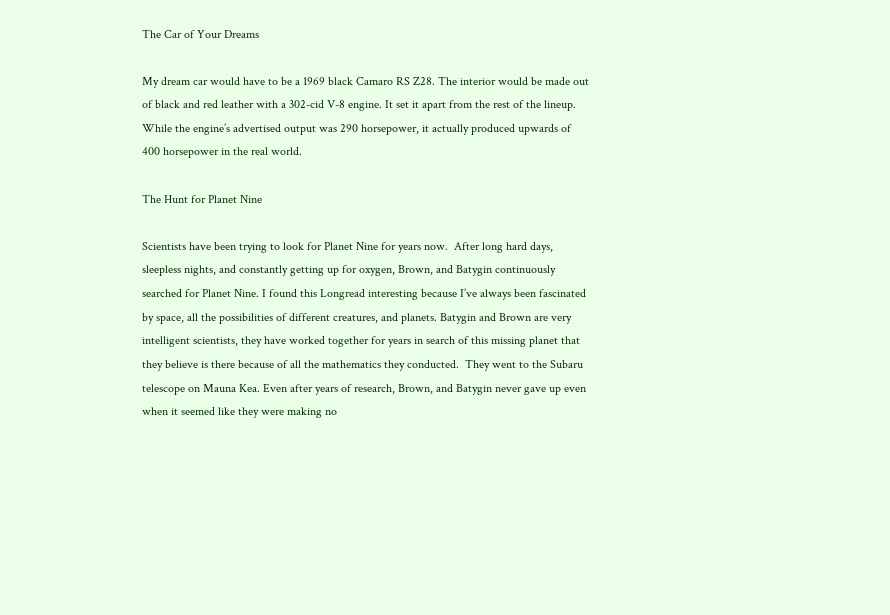The Car of Your Dreams

My dream car would have to be a 1969 black Camaro RS Z28. The interior would be made out of black and red leather with a 302-cid V-8 engine. It set it apart from the rest of the lineup. While the engine’s advertised output was 290 horsepower, it actually produced upwards of 400 horsepower in the real world.

The Hunt for Planet Nine

Scientists have been trying to look for Planet Nine for years now.  After long hard days, sleepless nights, and constantly getting up for oxygen, Brown, and Batygin continuously searched for Planet Nine. I found this Longread interesting because I’ve always been fascinated by space, all the possibilities of different creatures, and planets. Batygin and Brown are very intelligent scientists, they have worked together for years in search of this missing planet that they believe is there because of all the mathematics they conducted.  They went to the Subaru telescope on Mauna Kea. Even after years of research, Brown, and Batygin never gave up even when it seemed like they were making no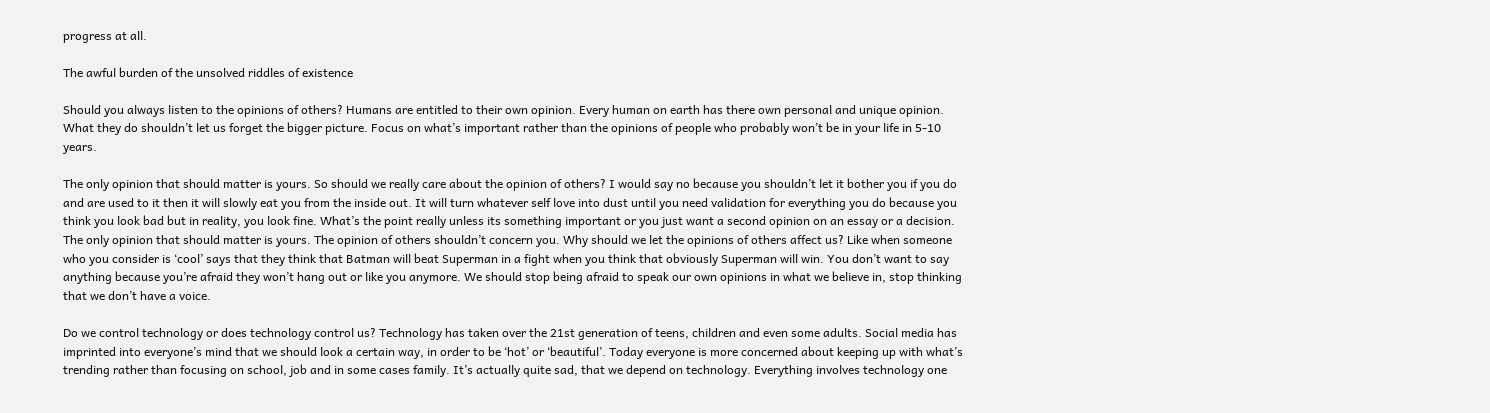progress at all.

The awful burden of the unsolved riddles of existence

Should you always listen to the opinions of others? Humans are entitled to their own opinion. Every human on earth has there own personal and unique opinion. What they do shouldn’t let us forget the bigger picture. Focus on what’s important rather than the opinions of people who probably won’t be in your life in 5-10 years.

The only opinion that should matter is yours. So should we really care about the opinion of others? I would say no because you shouldn’t let it bother you if you do and are used to it then it will slowly eat you from the inside out. It will turn whatever self love into dust until you need validation for everything you do because you think you look bad but in reality, you look fine. What’s the point really unless its something important or you just want a second opinion on an essay or a decision. The only opinion that should matter is yours. The opinion of others shouldn’t concern you. Why should we let the opinions of others affect us? Like when someone who you consider is ‘cool’ says that they think that Batman will beat Superman in a fight when you think that obviously Superman will win. You don’t want to say anything because you’re afraid they won’t hang out or like you anymore. We should stop being afraid to speak our own opinions in what we believe in, stop thinking that we don’t have a voice.

Do we control technology or does technology control us? Technology has taken over the 21st generation of teens, children and even some adults. Social media has imprinted into everyone’s mind that we should look a certain way, in order to be ‘hot’ or ‘beautiful’. Today everyone is more concerned about keeping up with what’s trending rather than focusing on school, job and in some cases family. It’s actually quite sad, that we depend on technology. Everything involves technology one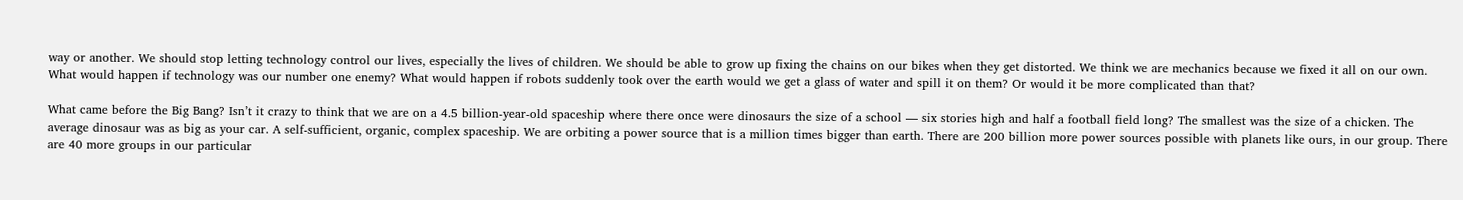way or another. We should stop letting technology control our lives, especially the lives of children. We should be able to grow up fixing the chains on our bikes when they get distorted. We think we are mechanics because we fixed it all on our own. What would happen if technology was our number one enemy? What would happen if robots suddenly took over the earth would we get a glass of water and spill it on them? Or would it be more complicated than that?

What came before the Big Bang? Isn’t it crazy to think that we are on a 4.5 billion-year-old spaceship where there once were dinosaurs the size of a school — six stories high and half a football field long? The smallest was the size of a chicken. The average dinosaur was as big as your car. A self-sufficient, organic, complex spaceship. We are orbiting a power source that is a million times bigger than earth. There are 200 billion more power sources possible with planets like ours, in our group. There are 40 more groups in our particular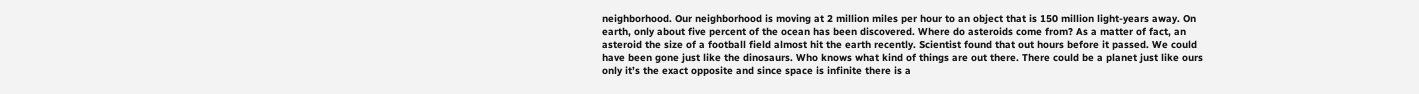neighborhood. Our neighborhood is moving at 2 million miles per hour to an object that is 150 million light-years away. On earth, only about five percent of the ocean has been discovered. Where do asteroids come from? As a matter of fact, an asteroid the size of a football field almost hit the earth recently. Scientist found that out hours before it passed. We could have been gone just like the dinosaurs. Who knows what kind of things are out there. There could be a planet just like ours only it’s the exact opposite and since space is infinite there is a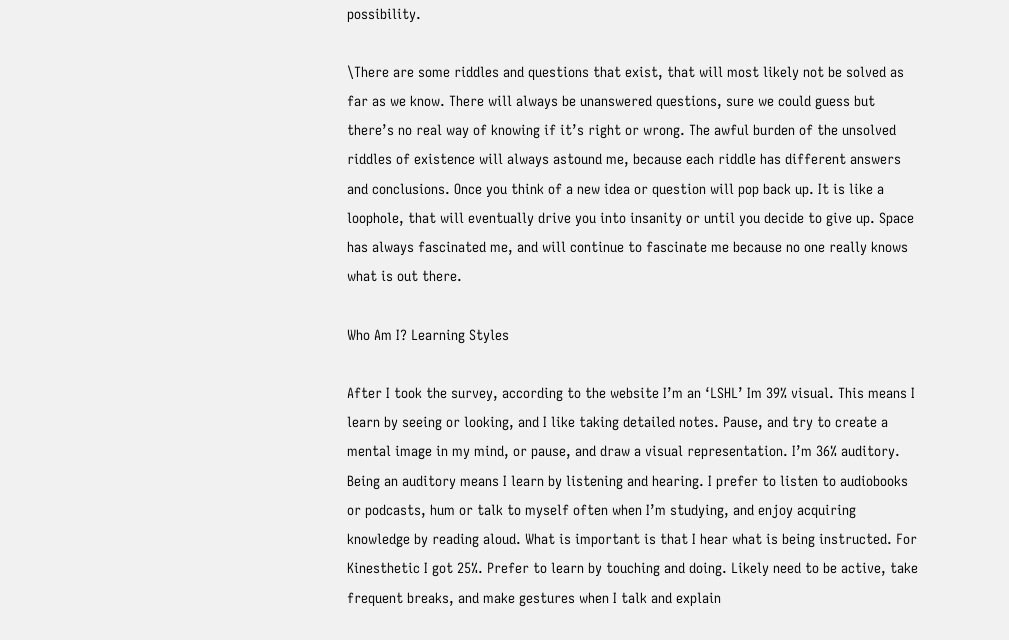possibility.

\There are some riddles and questions that exist, that will most likely not be solved as far as we know. There will always be unanswered questions, sure we could guess but there’s no real way of knowing if it’s right or wrong. The awful burden of the unsolved riddles of existence will always astound me, because each riddle has different answers and conclusions. Once you think of a new idea or question will pop back up. It is like a loophole, that will eventually drive you into insanity or until you decide to give up. Space has always fascinated me, and will continue to fascinate me because no one really knows what is out there.

Who Am I? Learning Styles

After I took the survey, according to the website I’m an ‘LSHL’ Im 39% visual. This means I learn by seeing or looking, and I like taking detailed notes. Pause, and try to create a mental image in my mind, or pause, and draw a visual representation. I’m 36% auditory. Being an auditory means I learn by listening and hearing. I prefer to listen to audiobooks or podcasts, hum or talk to myself often when I’m studying, and enjoy acquiring knowledge by reading aloud. What is important is that I hear what is being instructed. For Kinesthetic I got 25%. Prefer to learn by touching and doing. Likely need to be active, take frequent breaks, and make gestures when I talk and explain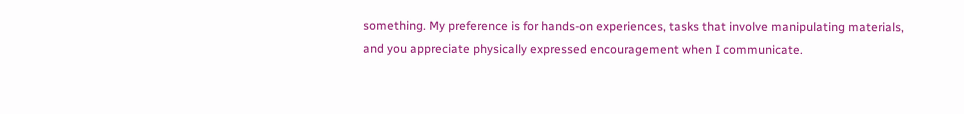something. My preference is for hands-on experiences, tasks that involve manipulating materials, and you appreciate physically expressed encouragement when I communicate.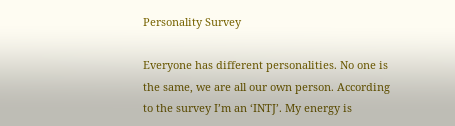Personality Survey

Everyone has different personalities. No one is the same, we are all our own person. According to the survey I’m an ‘INTJ’. My energy is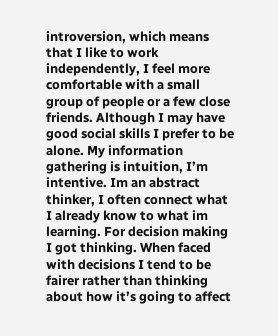introversion, which means that I like to work independently, I feel more comfortable with a small group of people or a few close friends. Although I may have good social skills I prefer to be alone. My information gathering is intuition, I’m intentive. Im an abstract thinker, I often connect what I already know to what im learning. For decision making I got thinking. When faced with decisions I tend to be fairer rather than thinking about how it’s going to affect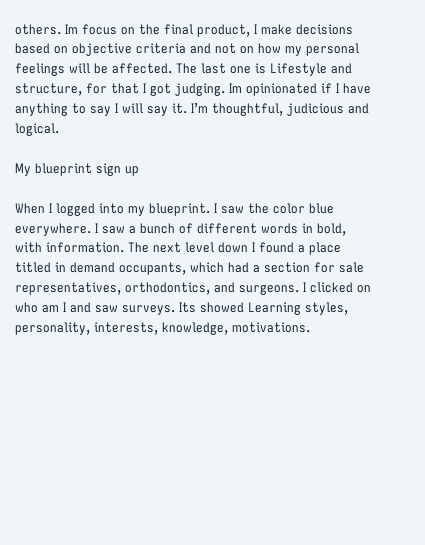others. Im focus on the final product, I make decisions based on objective criteria and not on how my personal feelings will be affected. The last one is Lifestyle and structure, for that I got judging. Im opinionated if I have anything to say I will say it. I’m thoughtful, judicious and logical.

My blueprint sign up

When I logged into my blueprint. I saw the color blue everywhere. I saw a bunch of different words in bold, with information. The next level down I found a place titled in demand occupants, which had a section for sale representatives, orthodontics, and surgeons. I clicked on who am I and saw surveys. Its showed Learning styles, personality, interests, knowledge, motivations.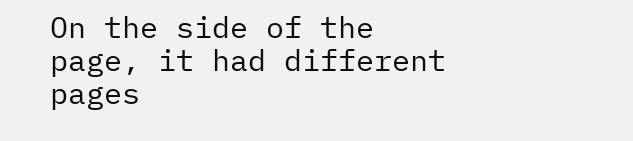On the side of the page, it had different pages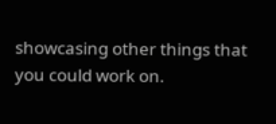showcasing other things that you could work on.